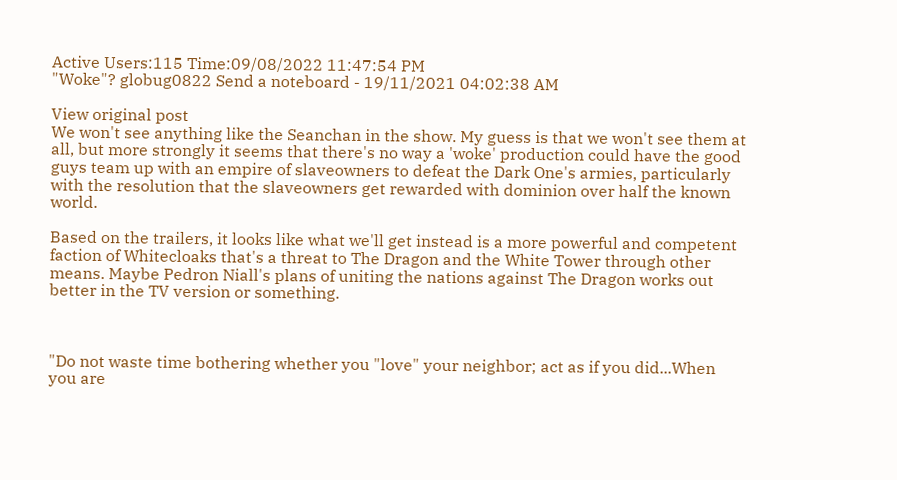Active Users:115 Time:09/08/2022 11:47:54 PM
"Woke"? globug0822 Send a noteboard - 19/11/2021 04:02:38 AM

View original post
We won't see anything like the Seanchan in the show. My guess is that we won't see them at all, but more strongly it seems that there's no way a 'woke' production could have the good guys team up with an empire of slaveowners to defeat the Dark One's armies, particularly with the resolution that the slaveowners get rewarded with dominion over half the known world.

Based on the trailers, it looks like what we'll get instead is a more powerful and competent faction of Whitecloaks that's a threat to The Dragon and the White Tower through other means. Maybe Pedron Niall's plans of uniting the nations against The Dragon works out better in the TV version or something.



"Do not waste time bothering whether you "love" your neighbor; act as if you did...When you are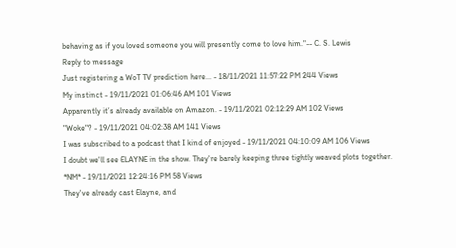behaving as if you loved someone you will presently come to love him."-- C. S. Lewis
Reply to message
Just registering a WoT TV prediction here... - 18/11/2021 11:57:22 PM 244 Views
My instinct - 19/11/2021 01:06:46 AM 101 Views
Apparently it’s already available on Amazon. - 19/11/2021 02:12:29 AM 102 Views
"Woke"? - 19/11/2021 04:02:38 AM 141 Views
I was subscribed to a podcast that I kind of enjoyed - 19/11/2021 04:10:09 AM 106 Views
I doubt we'll see ELAYNE in the show. They're barely keeping three tightly weaved plots together. *NM* - 19/11/2021 12:24:16 PM 58 Views
They've already cast Elayne, and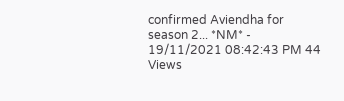confirmed Aviendha for season 2... *NM* - 19/11/2021 08:42:43 PM 44 Views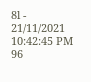8l - 21/11/2021 10:42:45 PM 96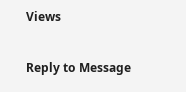Views

Reply to Message